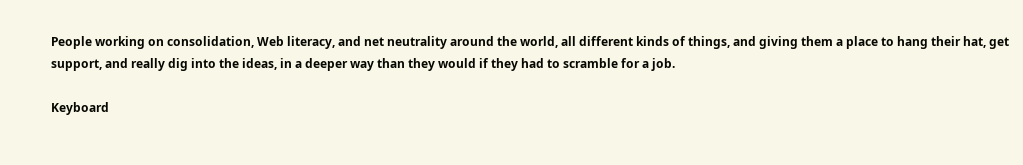People working on consolidation, Web literacy, and net neutrality around the world, all different kinds of things, and giving them a place to hang their hat, get support, and really dig into the ideas, in a deeper way than they would if they had to scramble for a job.

Keyboard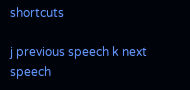shortcuts

j previous speech k next speech